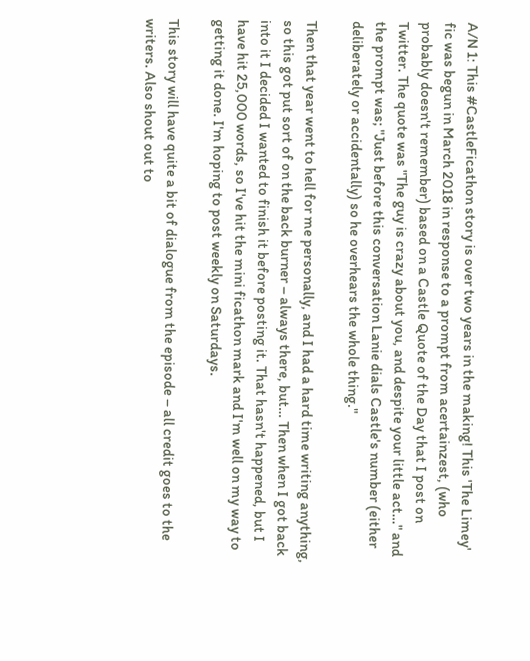A/N 1: This #CastleFicathon story is over two years in the making! This 'The Limey' fic was begun in March 2018 in response to a prompt from acertainzest, (who probably doesn't remember) based on a Castle Quote of the Day that I post on Twitter. The quote was "The guy is crazy about you, and despite your little act…" and the prompt was; "Just before this conversation Lanie dials Castle's number (either deliberately or accidentally) so he overhears the whole thing."

Then that year went to hell for me personally, and I had a hard time writing anything, so this got put sort of on the back burner – always there, but… Then when I got back into it I decided I wanted to finish it before posting it. That hasn't happened, but I have hit 25,000 words, so I've hit the mini ficathon mark and I'm well on my way to getting it done. I'm hoping to post weekly on Saturdays.

This story will have quite a bit of dialogue from the episode – all credit goes to the writers. Also shout out to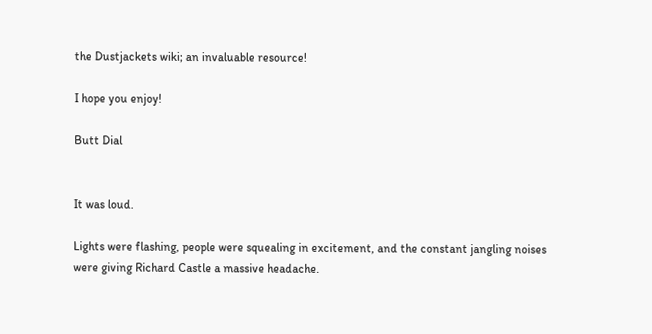the Dustjackets wiki; an invaluable resource!

I hope you enjoy!

Butt Dial


It was loud.

Lights were flashing, people were squealing in excitement, and the constant jangling noises were giving Richard Castle a massive headache.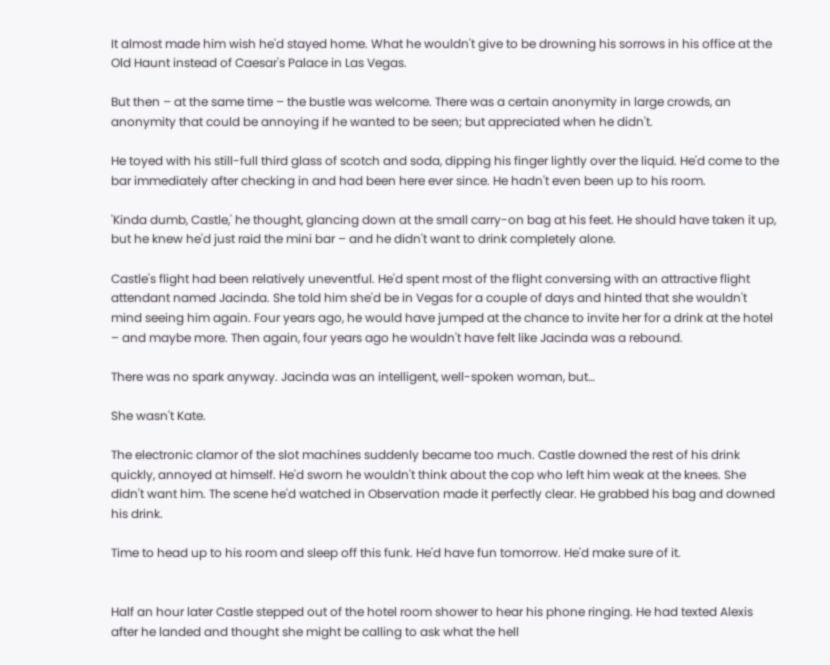It almost made him wish he'd stayed home. What he wouldn't give to be drowning his sorrows in his office at the Old Haunt instead of Caesar's Palace in Las Vegas.

But then – at the same time – the bustle was welcome. There was a certain anonymity in large crowds, an anonymity that could be annoying if he wanted to be seen; but appreciated when he didn't.

He toyed with his still-full third glass of scotch and soda, dipping his finger lightly over the liquid. He'd come to the bar immediately after checking in and had been here ever since. He hadn't even been up to his room.

'Kinda dumb, Castle,' he thought, glancing down at the small carry-on bag at his feet. He should have taken it up, but he knew he'd just raid the mini bar – and he didn't want to drink completely alone.

Castle's flight had been relatively uneventful. He'd spent most of the flight conversing with an attractive flight attendant named Jacinda. She told him she'd be in Vegas for a couple of days and hinted that she wouldn't mind seeing him again. Four years ago, he would have jumped at the chance to invite her for a drink at the hotel – and maybe more. Then again, four years ago he wouldn't have felt like Jacinda was a rebound.

There was no spark anyway. Jacinda was an intelligent, well-spoken woman, but…

She wasn't Kate.

The electronic clamor of the slot machines suddenly became too much. Castle downed the rest of his drink quickly, annoyed at himself. He'd sworn he wouldn't think about the cop who left him weak at the knees. She didn't want him. The scene he'd watched in Observation made it perfectly clear. He grabbed his bag and downed his drink.

Time to head up to his room and sleep off this funk. He'd have fun tomorrow. He'd make sure of it.


Half an hour later Castle stepped out of the hotel room shower to hear his phone ringing. He had texted Alexis after he landed and thought she might be calling to ask what the hell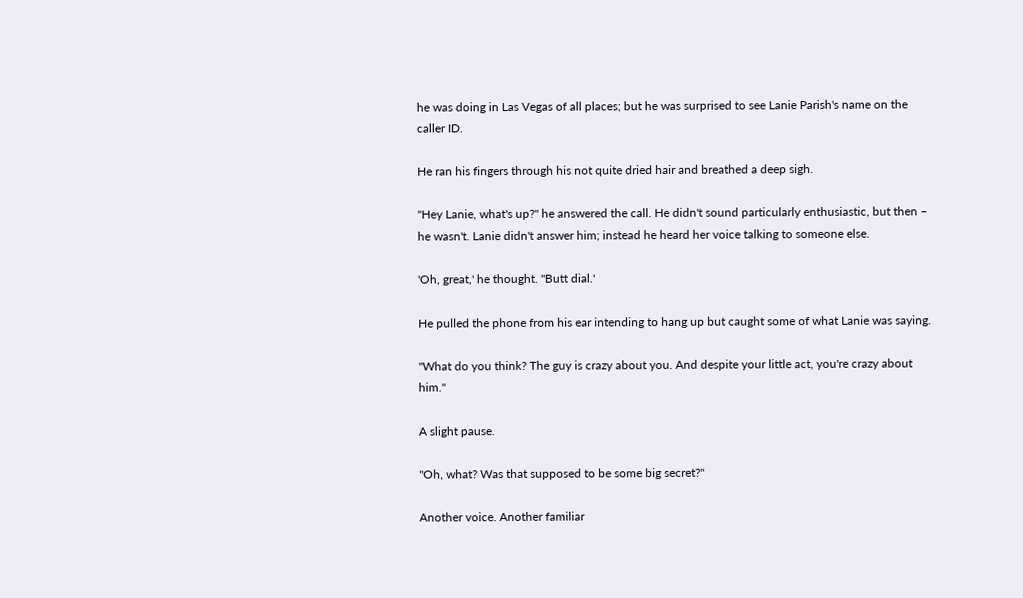he was doing in Las Vegas of all places; but he was surprised to see Lanie Parish's name on the caller ID.

He ran his fingers through his not quite dried hair and breathed a deep sigh.

"Hey Lanie, what's up?" he answered the call. He didn't sound particularly enthusiastic, but then – he wasn't. Lanie didn't answer him; instead he heard her voice talking to someone else.

'Oh, great,' he thought. "Butt dial.'

He pulled the phone from his ear intending to hang up but caught some of what Lanie was saying.

"What do you think? The guy is crazy about you. And despite your little act, you're crazy about him."

A slight pause.

"Oh, what? Was that supposed to be some big secret?"

Another voice. Another familiar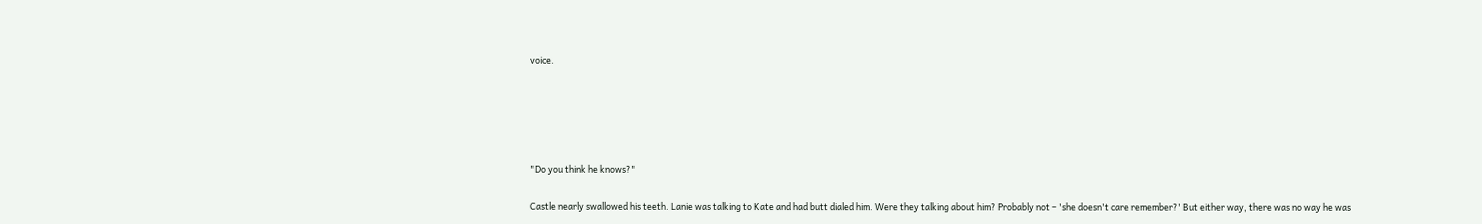voice.





"Do you think he knows?"

Castle nearly swallowed his teeth. Lanie was talking to Kate and had butt dialed him. Were they talking about him? Probably not – 'she doesn't care remember?' But either way, there was no way he was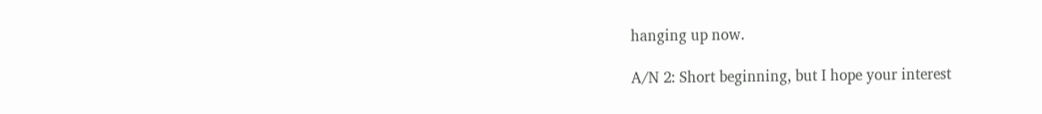hanging up now.

A/N 2: Short beginning, but I hope your interest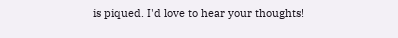is piqued. I'd love to hear your thoughts!